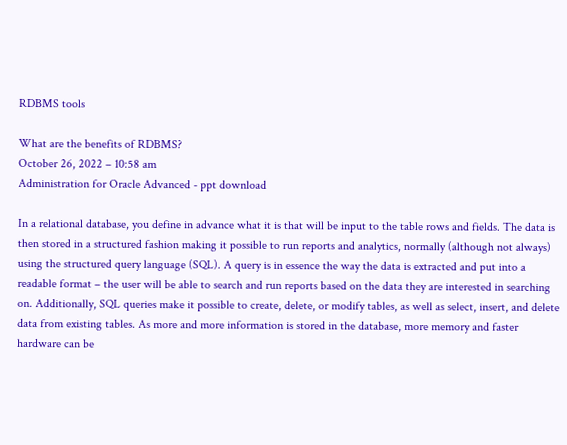RDBMS tools

What are the benefits of RDBMS?
October 26, 2022 – 10:58 am
Administration for Oracle Advanced - ppt download

In a relational database, you define in advance what it is that will be input to the table rows and fields. The data is then stored in a structured fashion making it possible to run reports and analytics, normally (although not always) using the structured query language (SQL). A query is in essence the way the data is extracted and put into a readable format – the user will be able to search and run reports based on the data they are interested in searching on. Additionally, SQL queries make it possible to create, delete, or modify tables, as well as select, insert, and delete data from existing tables. As more and more information is stored in the database, more memory and faster hardware can be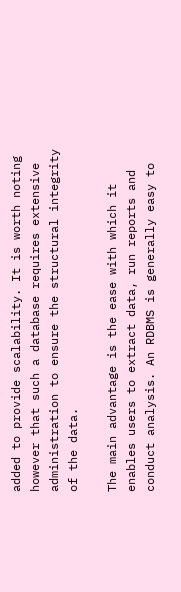added to provide scalability. It is worth noting however that such a database requires extensive administration to ensure the structural integrity of the data.

The main advantage is the ease with which it enables users to extract data, run reports and conduct analysis. An RDBMS is generally easy to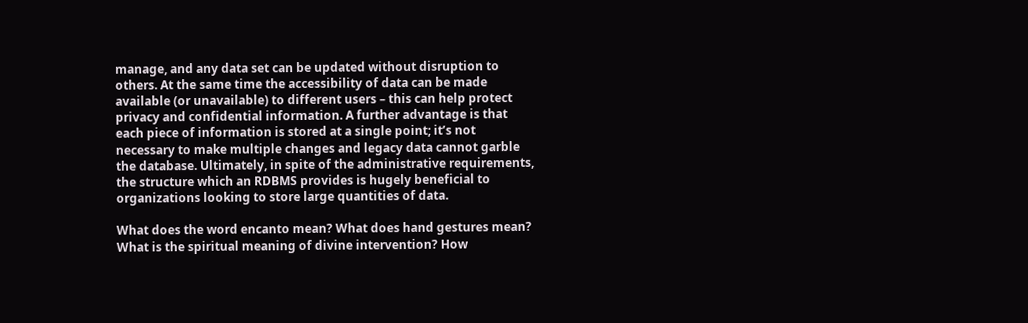manage, and any data set can be updated without disruption to others. At the same time the accessibility of data can be made available (or unavailable) to different users – this can help protect privacy and confidential information. A further advantage is that each piece of information is stored at a single point; it’s not necessary to make multiple changes and legacy data cannot garble the database. Ultimately, in spite of the administrative requirements, the structure which an RDBMS provides is hugely beneficial to organizations looking to store large quantities of data.

What does the word encanto mean? What does hand gestures mean? What is the spiritual meaning of divine intervention? How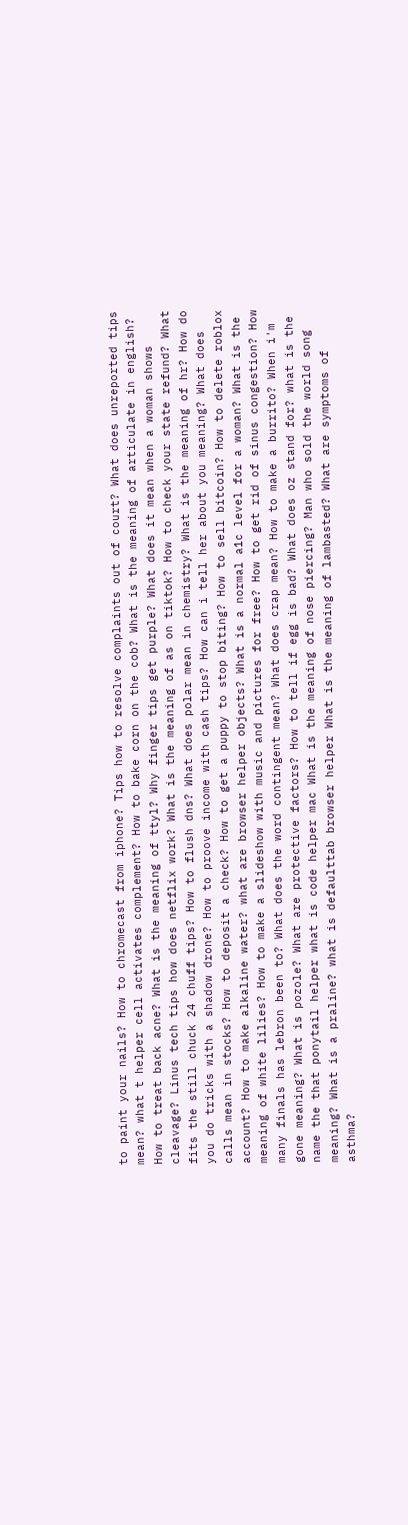to paint your nails? How to chromecast from iphone? Tips how to resolve complaints out of court? What does unreported tips mean? what t helper cell activates complement? How to bake corn on the cob? What is the meaning of articulate in english? How to treat back acne? What is the meaning of ttyl? Why finger tips get purple? What does it mean when a woman shows cleavage? Linus tech tips how does netflix work? What is the meaning of as on tiktok? How to check your state refund? What fits the still chuck 24 chuff tips? How to flush dns? What does polar mean in chemistry? What is the meaning of hr? How do you do tricks with a shadow drone? How to proove income with cash tips? How can i tell her about you meaning? What does calls mean in stocks? How to deposit a check? How to get a puppy to stop biting? How to sell bitcoin? How to delete roblox account? How to make alkaline water? what are browser helper objects? What is a normal a1c level for a woman? What is the meaning of white lilies? How to make a slideshow with music and pictures for free? How to get rid of sinus congestion? How many finals has lebron been to? What does the word contingent mean? What does crap mean? How to make a burrito? When i'm gone meaning? What is pozole? What are protective factors? How to tell if egg is bad? What does oz stand for? what is the name the that ponytail helper what is code helper mac What is the meaning of nose piercing? Man who sold the world song meaning? What is a praline? what is defaulttab browser helper What is the meaning of lambasted? What are symptoms of asthma?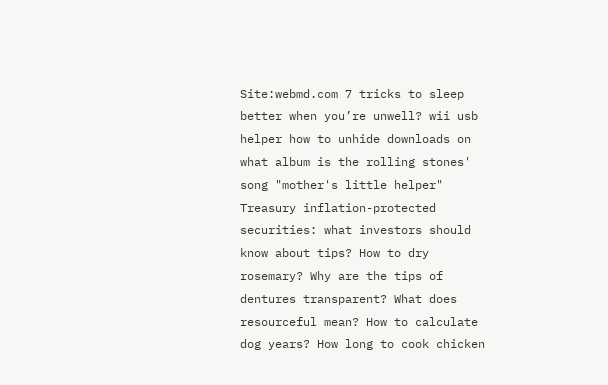Site:webmd.com 7 tricks to sleep better when you’re unwell? wii usb helper how to unhide downloads on what album is the rolling stones' song "mother's little helper" Treasury inflation-protected securities: what investors should know about tips? How to dry rosemary? Why are the tips of dentures transparent? What does resourceful mean? How to calculate dog years? How long to cook chicken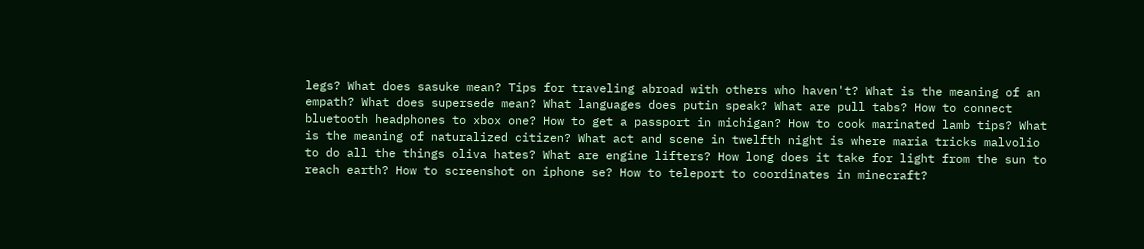legs? What does sasuke mean? Tips for traveling abroad with others who haven't? What is the meaning of an empath? What does supersede mean? What languages does putin speak? What are pull tabs? How to connect bluetooth headphones to xbox one? How to get a passport in michigan? How to cook marinated lamb tips? What is the meaning of naturalized citizen? What act and scene in twelfth night is where maria tricks malvolio to do all the things oliva hates? What are engine lifters? How long does it take for light from the sun to reach earth? How to screenshot on iphone se? How to teleport to coordinates in minecraft?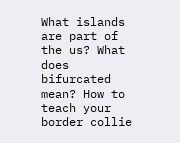What islands are part of the us? What does bifurcated mean? How to teach your border collie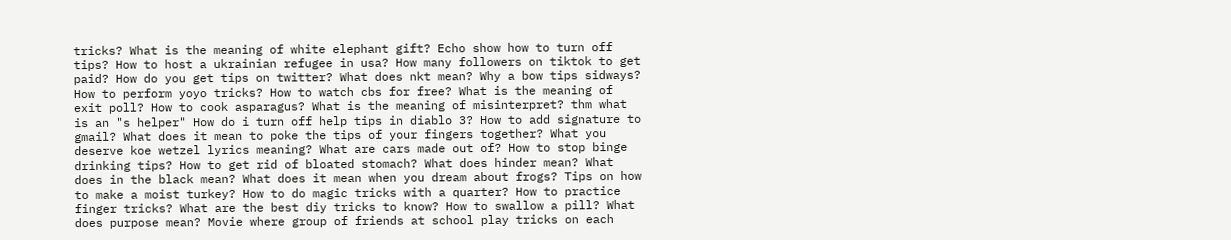tricks? What is the meaning of white elephant gift? Echo show how to turn off tips? How to host a ukrainian refugee in usa? How many followers on tiktok to get paid? How do you get tips on twitter? What does nkt mean? Why a bow tips sidways? How to perform yoyo tricks? How to watch cbs for free? What is the meaning of exit poll? How to cook asparagus? What is the meaning of misinterpret? thm what is an "s helper" How do i turn off help tips in diablo 3? How to add signature to gmail? What does it mean to poke the tips of your fingers together? What you deserve koe wetzel lyrics meaning? What are cars made out of? How to stop binge drinking tips? How to get rid of bloated stomach? What does hinder mean? What does in the black mean? What does it mean when you dream about frogs? Tips on how to make a moist turkey? How to do magic tricks with a quarter? How to practice finger tricks? What are the best diy tricks to know? How to swallow a pill? What does purpose mean? Movie where group of friends at school play tricks on each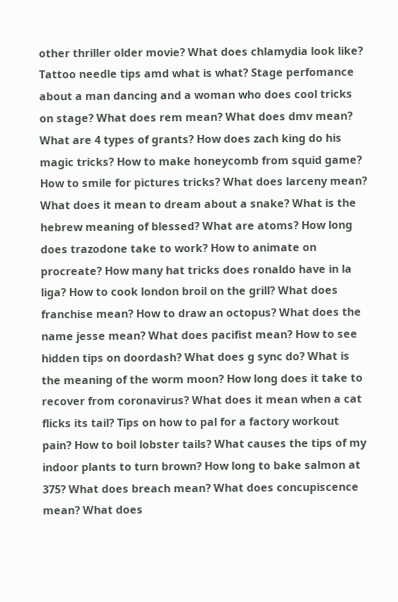other thriller older movie? What does chlamydia look like? Tattoo needle tips amd what is what? Stage perfomance about a man dancing and a woman who does cool tricks on stage? What does rem mean? What does dmv mean? What are 4 types of grants? How does zach king do his magic tricks? How to make honeycomb from squid game? How to smile for pictures tricks? What does larceny mean? What does it mean to dream about a snake? What is the hebrew meaning of blessed? What are atoms? How long does trazodone take to work? How to animate on procreate? How many hat tricks does ronaldo have in la liga? How to cook london broil on the grill? What does franchise mean? How to draw an octopus? What does the name jesse mean? What does pacifist mean? How to see hidden tips on doordash? What does g sync do? What is the meaning of the worm moon? How long does it take to recover from coronavirus? What does it mean when a cat flicks its tail? Tips on how to pal for a factory workout pain? How to boil lobster tails? What causes the tips of my indoor plants to turn brown? How long to bake salmon at 375? What does breach mean? What does concupiscence mean? What does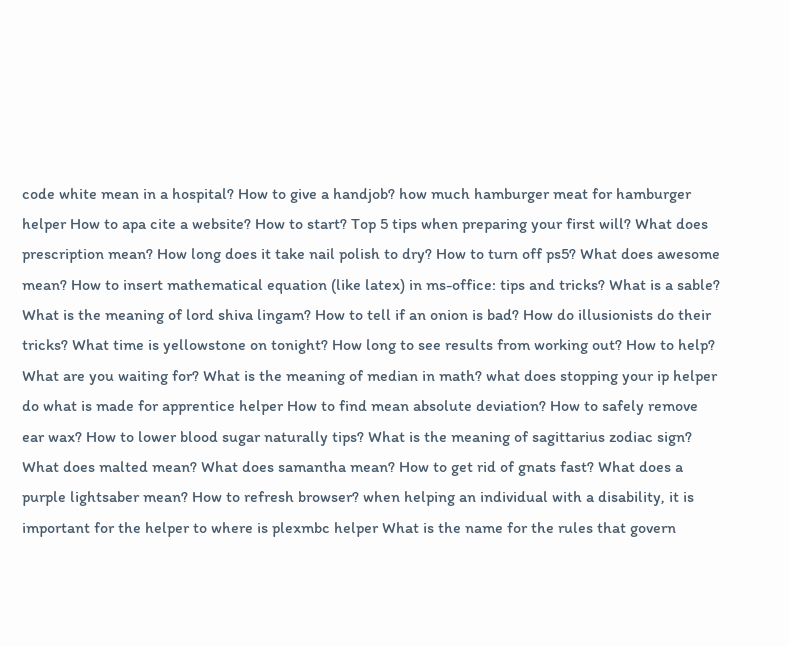code white mean in a hospital? How to give a handjob? how much hamburger meat for hamburger helper How to apa cite a website? How to start? Top 5 tips when preparing your first will? What does prescription mean? How long does it take nail polish to dry? How to turn off ps5? What does awesome mean? How to insert mathematical equation (like latex) in ms-office: tips and tricks? What is a sable? What is the meaning of lord shiva lingam? How to tell if an onion is bad? How do illusionists do their tricks? What time is yellowstone on tonight? How long to see results from working out? How to help? What are you waiting for? What is the meaning of median in math? what does stopping your ip helper do what is made for apprentice helper How to find mean absolute deviation? How to safely remove ear wax? How to lower blood sugar naturally tips? What is the meaning of sagittarius zodiac sign? What does malted mean? What does samantha mean? How to get rid of gnats fast? What does a purple lightsaber mean? How to refresh browser? when helping an individual with a disability, it is important for the helper to where is plexmbc helper What is the name for the rules that govern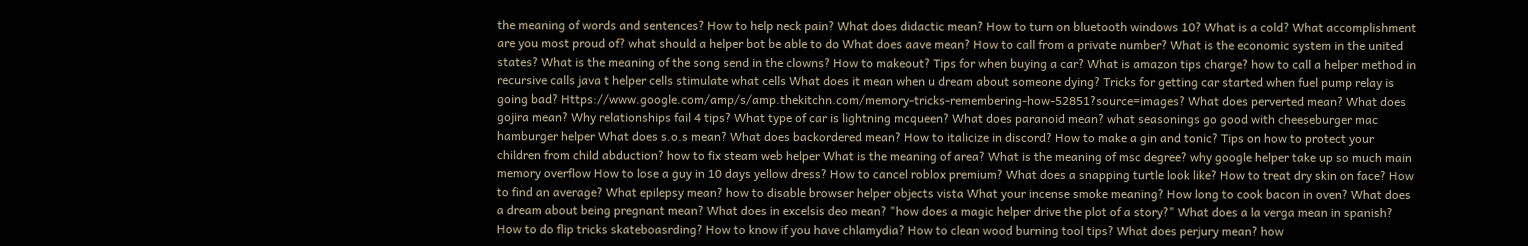the meaning of words and sentences? How to help neck pain? What does didactic mean? How to turn on bluetooth windows 10? What is a cold? What accomplishment are you most proud of? what should a helper bot be able to do What does aave mean? How to call from a private number? What is the economic system in the united states? What is the meaning of the song send in the clowns? How to makeout? Tips for when buying a car? What is amazon tips charge? how to call a helper method in recursive calls java t helper cells stimulate what cells What does it mean when u dream about someone dying? Tricks for getting car started when fuel pump relay is going bad? Https://www.google.com/amp/s/amp.thekitchn.com/memory-tricks-remembering-how-52851?source=images? What does perverted mean? What does gojira mean? Why relationships fail 4 tips? What type of car is lightning mcqueen? What does paranoid mean? what seasonings go good with cheeseburger mac hamburger helper What does s.o.s mean? What does backordered mean? How to italicize in discord? How to make a gin and tonic? Tips on how to protect your children from child abduction? how to fix steam web helper What is the meaning of area? What is the meaning of msc degree? why google helper take up so much main memory overflow How to lose a guy in 10 days yellow dress? How to cancel roblox premium? What does a snapping turtle look like? How to treat dry skin on face? How to find an average? What epilepsy mean? how to disable browser helper objects vista What your incense smoke meaning? How long to cook bacon in oven? What does a dream about being pregnant mean? What does in excelsis deo mean? "how does a magic helper drive the plot of a story?" What does a la verga mean in spanish? How to do flip tricks skateboasrding? How to know if you have chlamydia? How to clean wood burning tool tips? What does perjury mean? how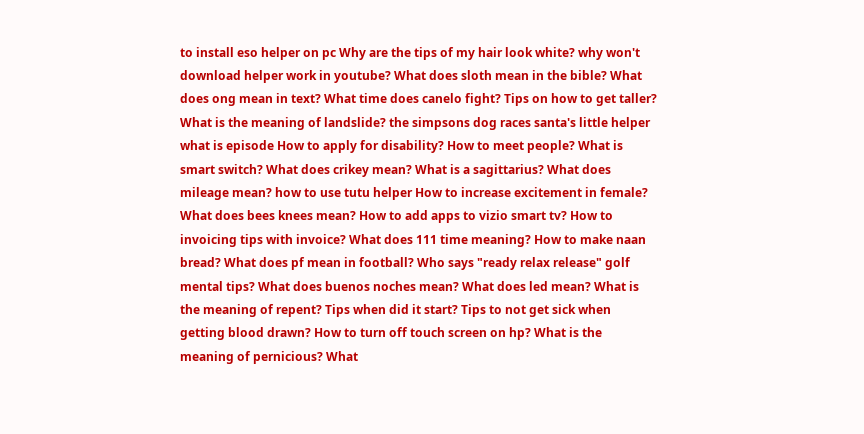to install eso helper on pc Why are the tips of my hair look white? why won't download helper work in youtube? What does sloth mean in the bible? What does ong mean in text? What time does canelo fight? Tips on how to get taller? What is the meaning of landslide? the simpsons dog races santa's little helper what is episode How to apply for disability? How to meet people? What is smart switch? What does crikey mean? What is a sagittarius? What does mileage mean? how to use tutu helper How to increase excitement in female? What does bees knees mean? How to add apps to vizio smart tv? How to invoicing tips with invoice? What does 111 time meaning? How to make naan bread? What does pf mean in football? Who says "ready relax release" golf mental tips? What does buenos noches mean? What does led mean? What is the meaning of repent? Tips when did it start? Tips to not get sick when getting blood drawn? How to turn off touch screen on hp? What is the meaning of pernicious? What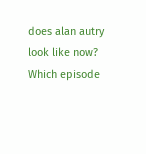does alan autry look like now? Which episode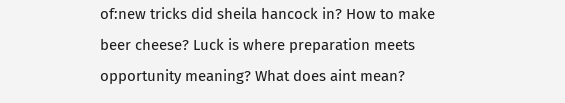of:new tricks did sheila hancock in? How to make beer cheese? Luck is where preparation meets opportunity meaning? What does aint mean?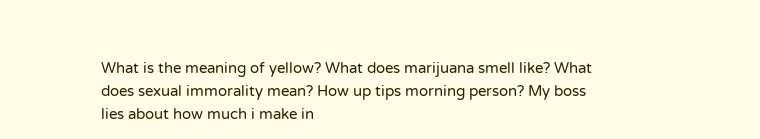What is the meaning of yellow? What does marijuana smell like? What does sexual immorality mean? How up tips morning person? My boss lies about how much i make in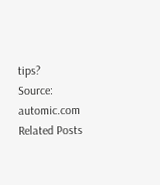tips?
Source: automic.com
Related Posts